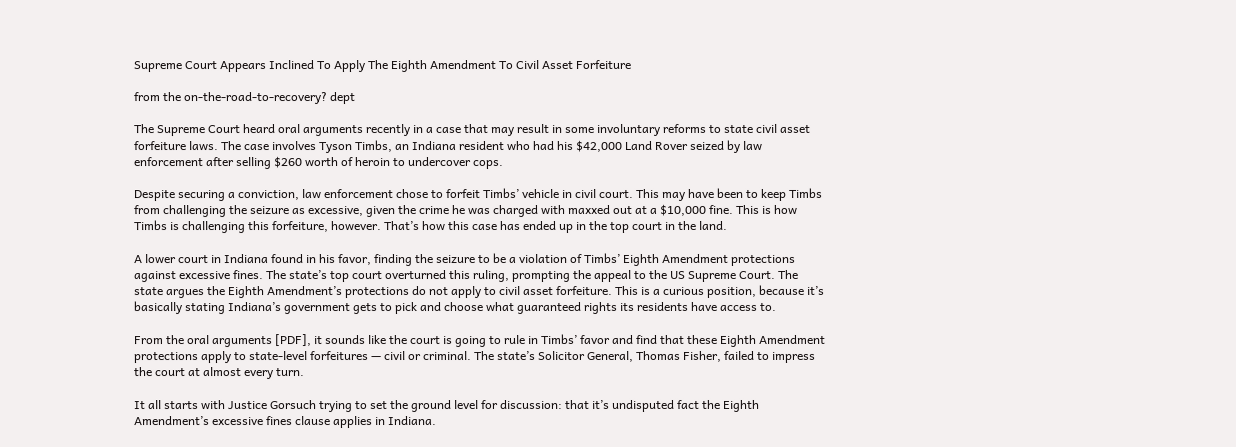Supreme Court Appears Inclined To Apply The Eighth Amendment To Civil Asset Forfeiture

from the on-the-road-to-recovery? dept

The Supreme Court heard oral arguments recently in a case that may result in some involuntary reforms to state civil asset forfeiture laws. The case involves Tyson Timbs, an Indiana resident who had his $42,000 Land Rover seized by law enforcement after selling $260 worth of heroin to undercover cops.

Despite securing a conviction, law enforcement chose to forfeit Timbs’ vehicle in civil court. This may have been to keep Timbs from challenging the seizure as excessive, given the crime he was charged with maxxed out at a $10,000 fine. This is how Timbs is challenging this forfeiture, however. That’s how this case has ended up in the top court in the land.

A lower court in Indiana found in his favor, finding the seizure to be a violation of Timbs’ Eighth Amendment protections against excessive fines. The state’s top court overturned this ruling, prompting the appeal to the US Supreme Court. The state argues the Eighth Amendment’s protections do not apply to civil asset forfeiture. This is a curious position, because it’s basically stating Indiana’s government gets to pick and choose what guaranteed rights its residents have access to.

From the oral arguments [PDF], it sounds like the court is going to rule in Timbs’ favor and find that these Eighth Amendment protections apply to state-level forfeitures — civil or criminal. The state’s Solicitor General, Thomas Fisher, failed to impress the court at almost every turn.

It all starts with Justice Gorsuch trying to set the ground level for discussion: that it’s undisputed fact the Eighth Amendment’s excessive fines clause applies in Indiana.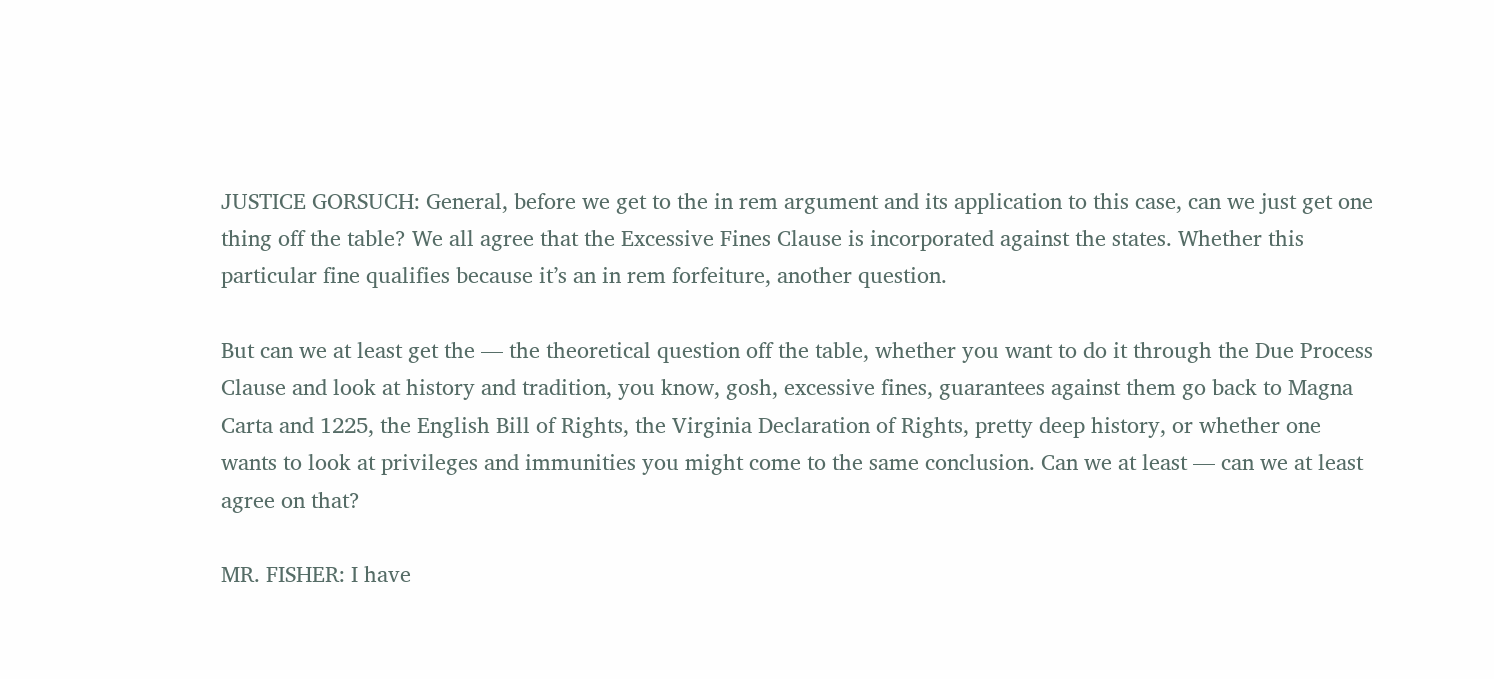JUSTICE GORSUCH: General, before we get to the in rem argument and its application to this case, can we just get one thing off the table? We all agree that the Excessive Fines Clause is incorporated against the states. Whether this particular fine qualifies because it’s an in rem forfeiture, another question.

But can we at least get the — the theoretical question off the table, whether you want to do it through the Due Process Clause and look at history and tradition, you know, gosh, excessive fines, guarantees against them go back to Magna Carta and 1225, the English Bill of Rights, the Virginia Declaration of Rights, pretty deep history, or whether one wants to look at privileges and immunities you might come to the same conclusion. Can we at least — can we at least agree on that?

MR. FISHER: I have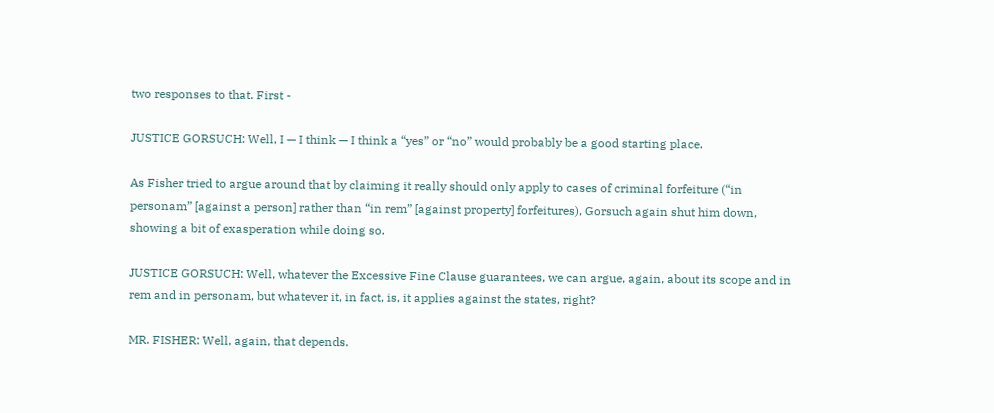two responses to that. First -

JUSTICE GORSUCH: Well, I — I think — I think a “yes” or “no” would probably be a good starting place.

As Fisher tried to argue around that by claiming it really should only apply to cases of criminal forfeiture (“in personam” [against a person] rather than “in rem” [against property] forfeitures), Gorsuch again shut him down, showing a bit of exasperation while doing so.

JUSTICE GORSUCH: Well, whatever the Excessive Fine Clause guarantees, we can argue, again, about its scope and in rem and in personam, but whatever it, in fact, is, it applies against the states, right?

MR. FISHER: Well, again, that depends.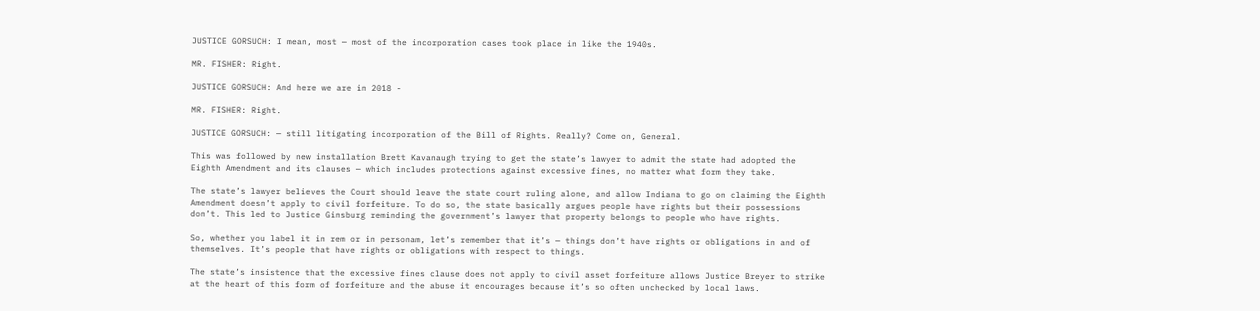JUSTICE GORSUCH: I mean, most — most of the incorporation cases took place in like the 1940s.

MR. FISHER: Right.

JUSTICE GORSUCH: And here we are in 2018 -

MR. FISHER: Right.

JUSTICE GORSUCH: — still litigating incorporation of the Bill of Rights. Really? Come on, General.

This was followed by new installation Brett Kavanaugh trying to get the state’s lawyer to admit the state had adopted the Eighth Amendment and its clauses — which includes protections against excessive fines, no matter what form they take.

The state’s lawyer believes the Court should leave the state court ruling alone, and allow Indiana to go on claiming the Eighth Amendment doesn’t apply to civil forfeiture. To do so, the state basically argues people have rights but their possessions don’t. This led to Justice Ginsburg reminding the government’s lawyer that property belongs to people who have rights.

So, whether you label it in rem or in personam, let’s remember that it’s — things don’t have rights or obligations in and of themselves. It’s people that have rights or obligations with respect to things.

The state’s insistence that the excessive fines clause does not apply to civil asset forfeiture allows Justice Breyer to strike at the heart of this form of forfeiture and the abuse it encourages because it’s so often unchecked by local laws.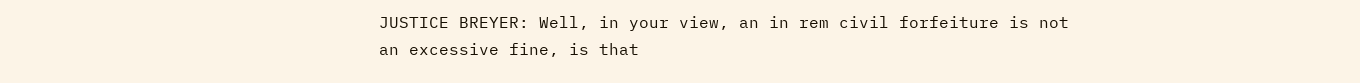JUSTICE BREYER: Well, in your view, an in rem civil forfeiture is not an excessive fine, is that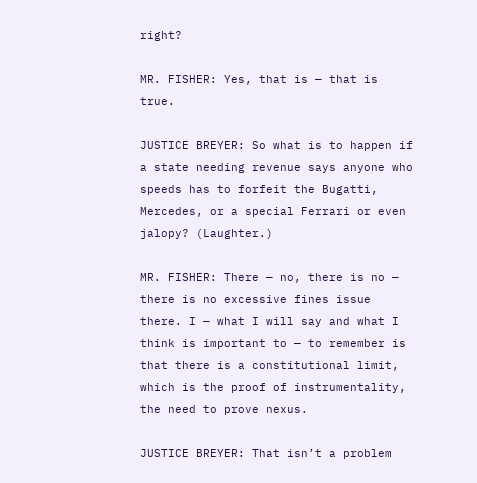right?

MR. FISHER: Yes, that is — that is true.

JUSTICE BREYER: So what is to happen if a state needing revenue says anyone who speeds has to forfeit the Bugatti, Mercedes, or a special Ferrari or even jalopy? (Laughter.)

MR. FISHER: There — no, there is no — there is no excessive fines issue there. I — what I will say and what I think is important to — to remember is that there is a constitutional limit, which is the proof of instrumentality, the need to prove nexus.

JUSTICE BREYER: That isn’t a problem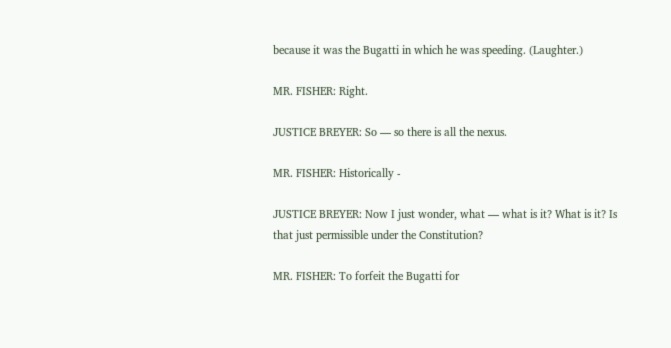because it was the Bugatti in which he was speeding. (Laughter.)

MR. FISHER: Right.

JUSTICE BREYER: So — so there is all the nexus.

MR. FISHER: Historically -

JUSTICE BREYER: Now I just wonder, what — what is it? What is it? Is that just permissible under the Constitution?

MR. FISHER: To forfeit the Bugatti for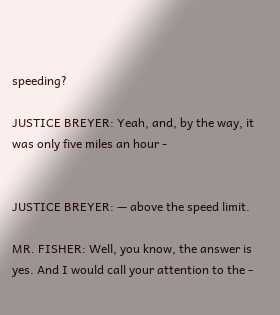speeding?

JUSTICE BREYER: Yeah, and, by the way, it was only five miles an hour -


JUSTICE BREYER: — above the speed limit.

MR. FISHER: Well, you know, the answer is yes. And I would call your attention to the -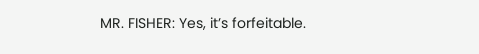MR. FISHER: Yes, it’s forfeitable.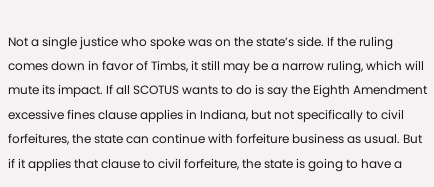Not a single justice who spoke was on the state’s side. If the ruling comes down in favor of Timbs, it still may be a narrow ruling, which will mute its impact. If all SCOTUS wants to do is say the Eighth Amendment excessive fines clause applies in Indiana, but not specifically to civil forfeitures, the state can continue with forfeiture business as usual. But if it applies that clause to civil forfeiture, the state is going to have a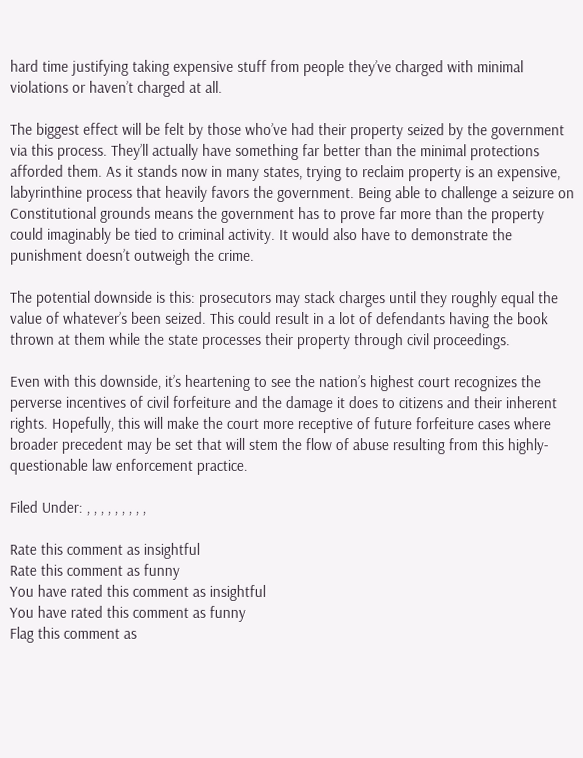hard time justifying taking expensive stuff from people they’ve charged with minimal violations or haven’t charged at all.

The biggest effect will be felt by those who’ve had their property seized by the government via this process. They’ll actually have something far better than the minimal protections afforded them. As it stands now in many states, trying to reclaim property is an expensive, labyrinthine process that heavily favors the government. Being able to challenge a seizure on Constitutional grounds means the government has to prove far more than the property could imaginably be tied to criminal activity. It would also have to demonstrate the punishment doesn’t outweigh the crime.

The potential downside is this: prosecutors may stack charges until they roughly equal the value of whatever’s been seized. This could result in a lot of defendants having the book thrown at them while the state processes their property through civil proceedings.

Even with this downside, it’s heartening to see the nation’s highest court recognizes the perverse incentives of civil forfeiture and the damage it does to citizens and their inherent rights. Hopefully, this will make the court more receptive of future forfeiture cases where broader precedent may be set that will stem the flow of abuse resulting from this highly-questionable law enforcement practice.

Filed Under: , , , , , , , , ,

Rate this comment as insightful
Rate this comment as funny
You have rated this comment as insightful
You have rated this comment as funny
Flag this comment as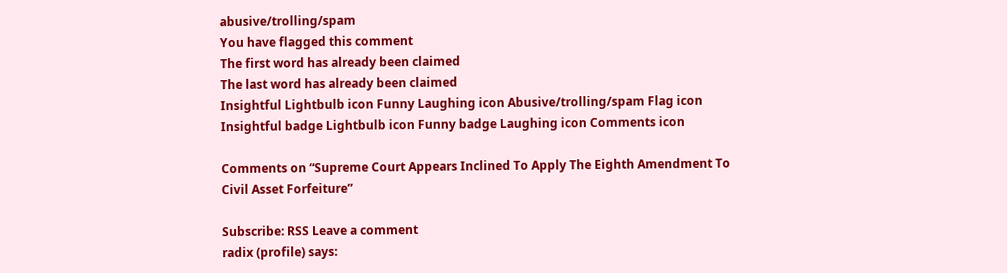abusive/trolling/spam
You have flagged this comment
The first word has already been claimed
The last word has already been claimed
Insightful Lightbulb icon Funny Laughing icon Abusive/trolling/spam Flag icon Insightful badge Lightbulb icon Funny badge Laughing icon Comments icon

Comments on “Supreme Court Appears Inclined To Apply The Eighth Amendment To Civil Asset Forfeiture”

Subscribe: RSS Leave a comment
radix (profile) says: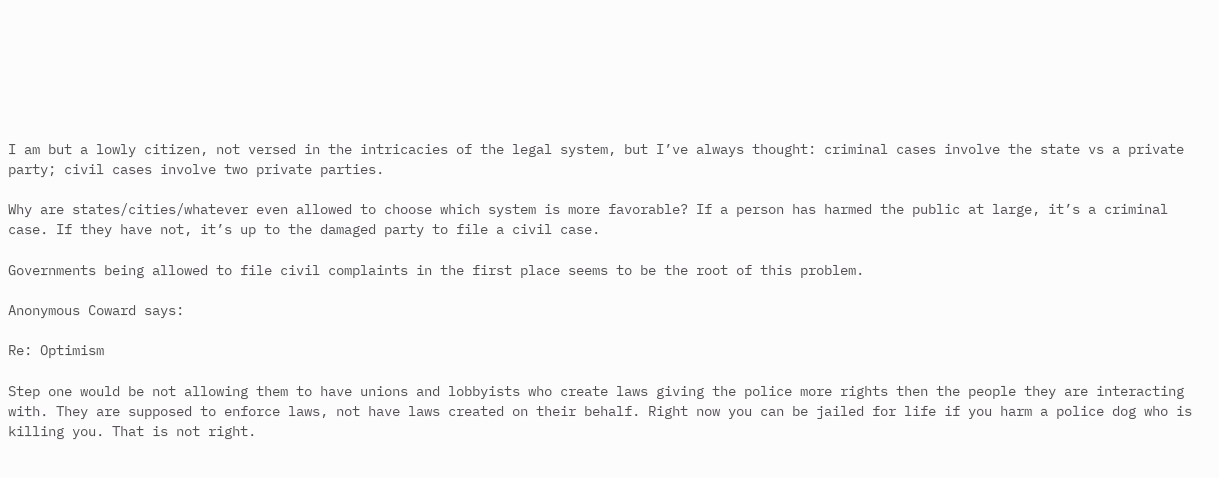I am but a lowly citizen, not versed in the intricacies of the legal system, but I’ve always thought: criminal cases involve the state vs a private party; civil cases involve two private parties.

Why are states/cities/whatever even allowed to choose which system is more favorable? If a person has harmed the public at large, it’s a criminal case. If they have not, it’s up to the damaged party to file a civil case.

Governments being allowed to file civil complaints in the first place seems to be the root of this problem.

Anonymous Coward says:

Re: Optimism

Step one would be not allowing them to have unions and lobbyists who create laws giving the police more rights then the people they are interacting with. They are supposed to enforce laws, not have laws created on their behalf. Right now you can be jailed for life if you harm a police dog who is killing you. That is not right.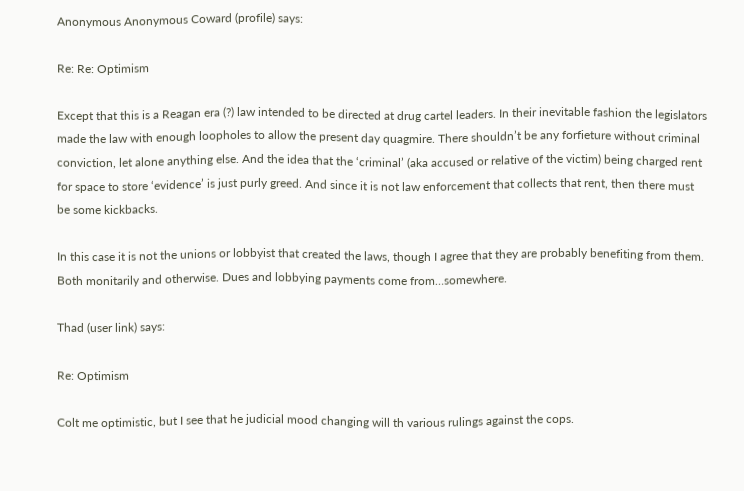Anonymous Anonymous Coward (profile) says:

Re: Re: Optimism

Except that this is a Reagan era (?) law intended to be directed at drug cartel leaders. In their inevitable fashion the legislators made the law with enough loopholes to allow the present day quagmire. There shouldn’t be any forfieture without criminal conviction, let alone anything else. And the idea that the ‘criminal’ (aka accused or relative of the victim) being charged rent for space to store ‘evidence’ is just purly greed. And since it is not law enforcement that collects that rent, then there must be some kickbacks.

In this case it is not the unions or lobbyist that created the laws, though I agree that they are probably benefiting from them. Both monitarily and otherwise. Dues and lobbying payments come from…somewhere.

Thad (user link) says:

Re: Optimism

Colt me optimistic, but I see that he judicial mood changing will th various rulings against the cops.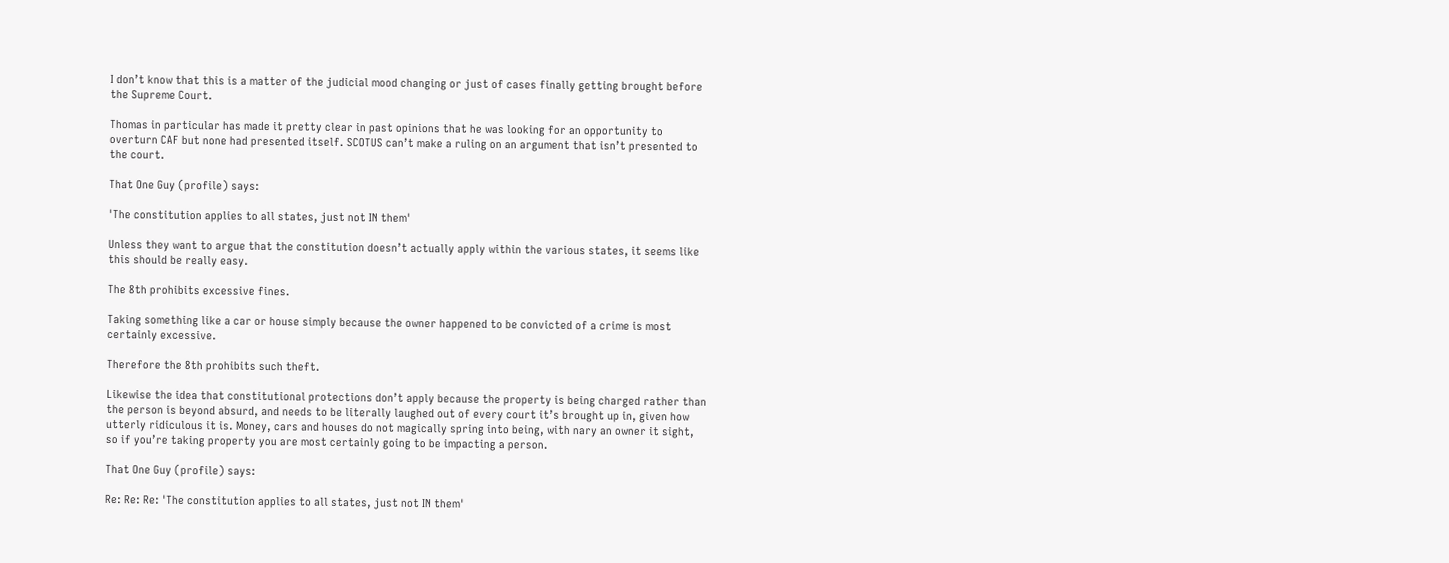I don’t know that this is a matter of the judicial mood changing or just of cases finally getting brought before the Supreme Court.

Thomas in particular has made it pretty clear in past opinions that he was looking for an opportunity to overturn CAF but none had presented itself. SCOTUS can’t make a ruling on an argument that isn’t presented to the court.

That One Guy (profile) says:

'The constitution applies to all states, just not IN them'

Unless they want to argue that the constitution doesn’t actually apply within the various states, it seems like this should be really easy.

The 8th prohibits excessive fines.

Taking something like a car or house simply because the owner happened to be convicted of a crime is most certainly excessive.

Therefore the 8th prohibits such theft.

Likewise the idea that constitutional protections don’t apply because the property is being charged rather than the person is beyond absurd, and needs to be literally laughed out of every court it’s brought up in, given how utterly ridiculous it is. Money, cars and houses do not magically spring into being, with nary an owner it sight, so if you’re taking property you are most certainly going to be impacting a person.

That One Guy (profile) says:

Re: Re: Re: 'The constitution applies to all states, just not IN them'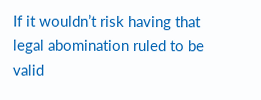If it wouldn’t risk having that legal abomination ruled to be valid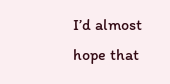I’d almost hope that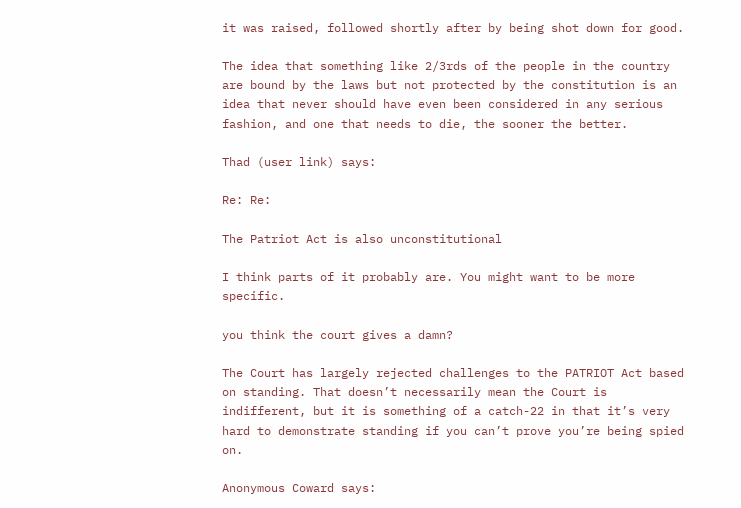it was raised, followed shortly after by being shot down for good.

The idea that something like 2/3rds of the people in the country are bound by the laws but not protected by the constitution is an idea that never should have even been considered in any serious fashion, and one that needs to die, the sooner the better.

Thad (user link) says:

Re: Re:

The Patriot Act is also unconstitutional

I think parts of it probably are. You might want to be more specific.

you think the court gives a damn?

The Court has largely rejected challenges to the PATRIOT Act based on standing. That doesn’t necessarily mean the Court is indifferent, but it is something of a catch-22 in that it’s very hard to demonstrate standing if you can’t prove you’re being spied on.

Anonymous Coward says: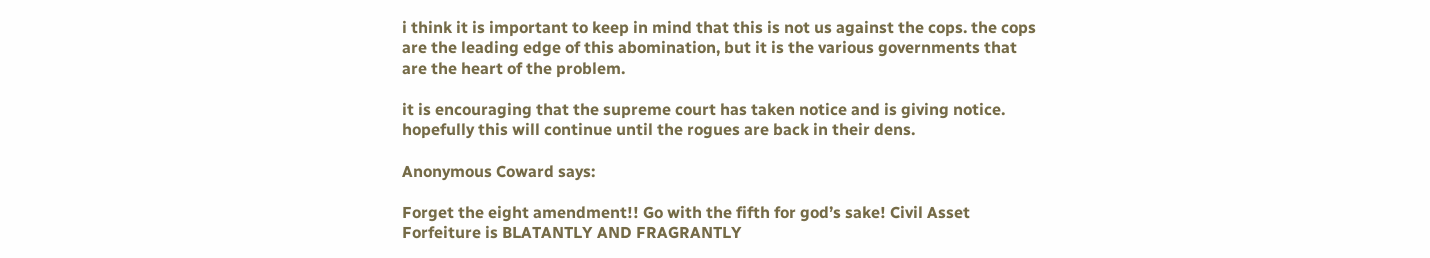i think it is important to keep in mind that this is not us against the cops. the cops are the leading edge of this abomination, but it is the various governments that are the heart of the problem.

it is encouraging that the supreme court has taken notice and is giving notice. hopefully this will continue until the rogues are back in their dens.

Anonymous Coward says:

Forget the eight amendment!! Go with the fifth for god’s sake! Civil Asset Forfeiture is BLATANTLY AND FRAGRANTLY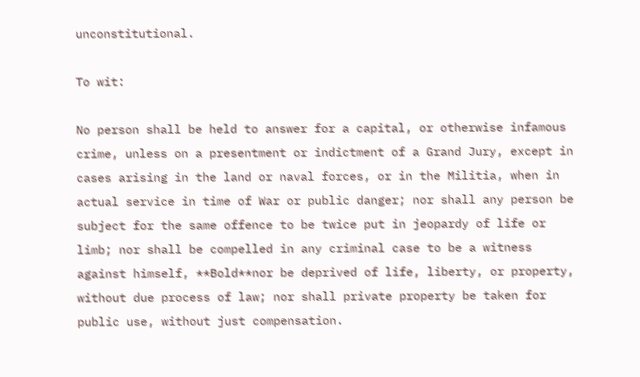unconstitutional.

To wit:

No person shall be held to answer for a capital, or otherwise infamous crime, unless on a presentment or indictment of a Grand Jury, except in cases arising in the land or naval forces, or in the Militia, when in actual service in time of War or public danger; nor shall any person be subject for the same offence to be twice put in jeopardy of life or limb; nor shall be compelled in any criminal case to be a witness against himself, **Bold**nor be deprived of life, liberty, or property, without due process of law; nor shall private property be taken for public use, without just compensation.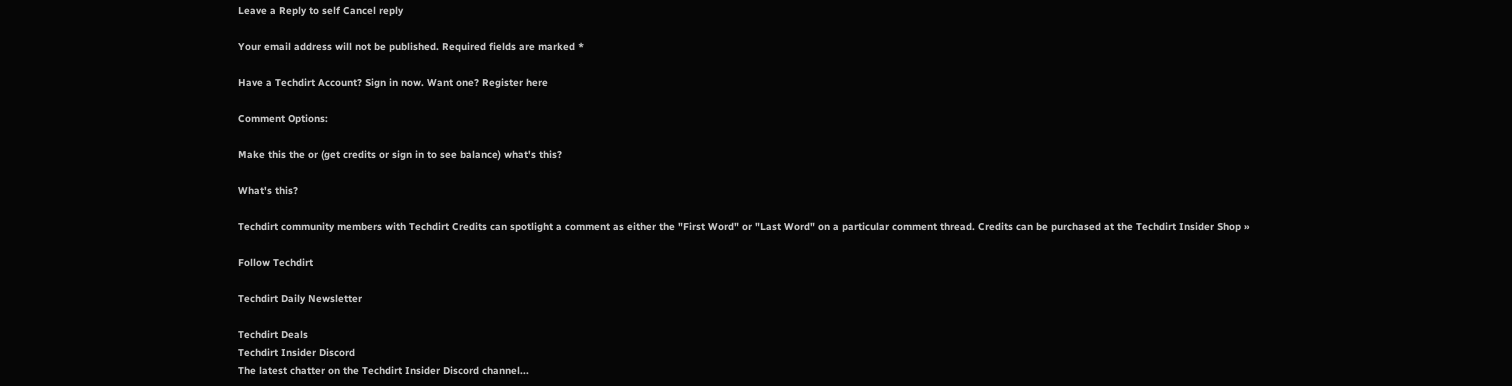Leave a Reply to self Cancel reply

Your email address will not be published. Required fields are marked *

Have a Techdirt Account? Sign in now. Want one? Register here

Comment Options:

Make this the or (get credits or sign in to see balance) what's this?

What's this?

Techdirt community members with Techdirt Credits can spotlight a comment as either the "First Word" or "Last Word" on a particular comment thread. Credits can be purchased at the Techdirt Insider Shop »

Follow Techdirt

Techdirt Daily Newsletter

Techdirt Deals
Techdirt Insider Discord
The latest chatter on the Techdirt Insider Discord channel...